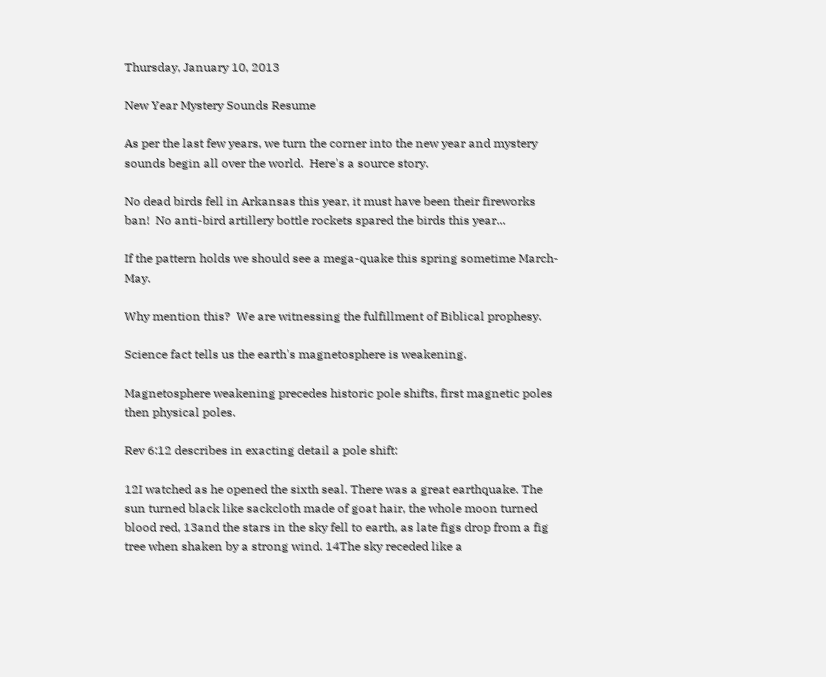Thursday, January 10, 2013

New Year Mystery Sounds Resume

As per the last few years, we turn the corner into the new year and mystery sounds begin all over the world.  Here's a source story.

No dead birds fell in Arkansas this year, it must have been their fireworks ban!  No anti-bird artillery bottle rockets spared the birds this year...

If the pattern holds we should see a mega-quake this spring sometime March-May.

Why mention this?  We are witnessing the fulfillment of Biblical prophesy.

Science fact tells us the earth's magnetosphere is weakening.

Magnetosphere weakening precedes historic pole shifts, first magnetic poles then physical poles.

Rev 6:12 describes in exacting detail a pole shift:

12I watched as he opened the sixth seal. There was a great earthquake. The sun turned black like sackcloth made of goat hair, the whole moon turned blood red, 13and the stars in the sky fell to earth, as late figs drop from a fig tree when shaken by a strong wind. 14The sky receded like a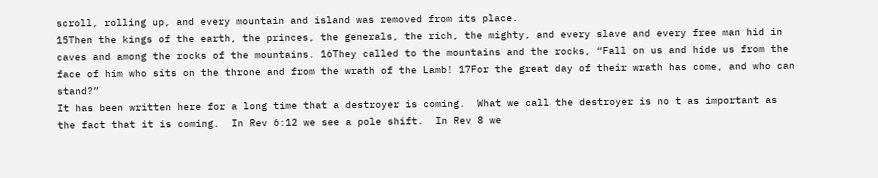scroll, rolling up, and every mountain and island was removed from its place.
15Then the kings of the earth, the princes, the generals, the rich, the mighty, and every slave and every free man hid in caves and among the rocks of the mountains. 16They called to the mountains and the rocks, “Fall on us and hide us from the face of him who sits on the throne and from the wrath of the Lamb! 17For the great day of their wrath has come, and who can stand?”
It has been written here for a long time that a destroyer is coming.  What we call the destroyer is no t as important as the fact that it is coming.  In Rev 6:12 we see a pole shift.  In Rev 8 we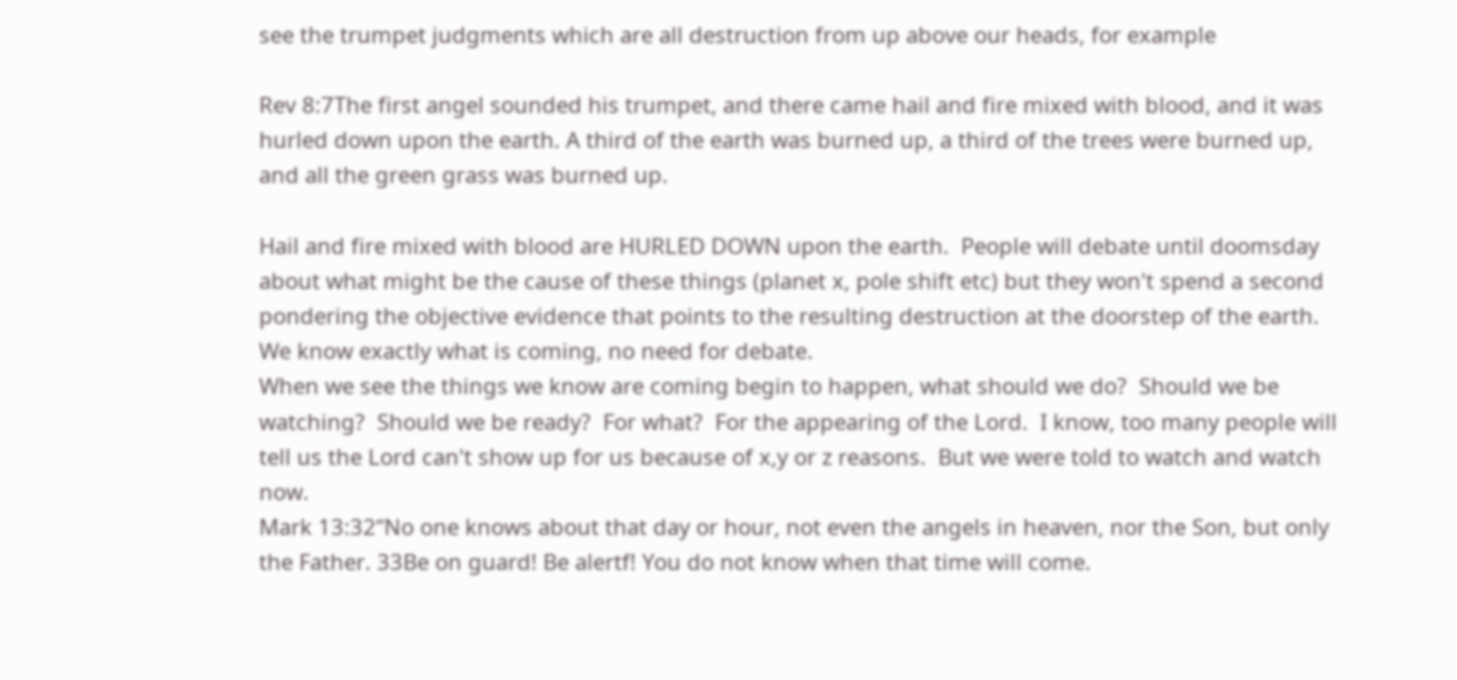see the trumpet judgments which are all destruction from up above our heads, for example

Rev 8:7The first angel sounded his trumpet, and there came hail and fire mixed with blood, and it was hurled down upon the earth. A third of the earth was burned up, a third of the trees were burned up, and all the green grass was burned up.

Hail and fire mixed with blood are HURLED DOWN upon the earth.  People will debate until doomsday about what might be the cause of these things (planet x, pole shift etc) but they won't spend a second pondering the objective evidence that points to the resulting destruction at the doorstep of the earth.  We know exactly what is coming, no need for debate.
When we see the things we know are coming begin to happen, what should we do?  Should we be watching?  Should we be ready?  For what?  For the appearing of the Lord.  I know, too many people will tell us the Lord can't show up for us because of x,y or z reasons.  But we were told to watch and watch now.
Mark 13:32“No one knows about that day or hour, not even the angels in heaven, nor the Son, but only the Father. 33Be on guard! Be alertf! You do not know when that time will come.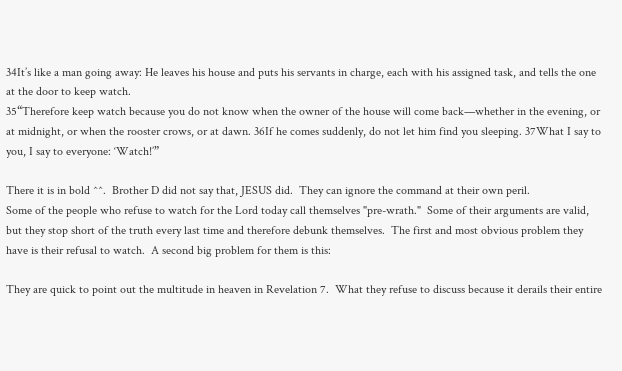34It’s like a man going away: He leaves his house and puts his servants in charge, each with his assigned task, and tells the one at the door to keep watch.
35“Therefore keep watch because you do not know when the owner of the house will come back—whether in the evening, or at midnight, or when the rooster crows, or at dawn. 36If he comes suddenly, do not let him find you sleeping. 37What I say to you, I say to everyone: ‘Watch!’”

There it is in bold ^^.  Brother D did not say that, JESUS did.  They can ignore the command at their own peril.
Some of the people who refuse to watch for the Lord today call themselves "pre-wrath."  Some of their arguments are valid, but they stop short of the truth every last time and therefore debunk themselves.  The first and most obvious problem they have is their refusal to watch.  A second big problem for them is this:

They are quick to point out the multitude in heaven in Revelation 7.  What they refuse to discuss because it derails their entire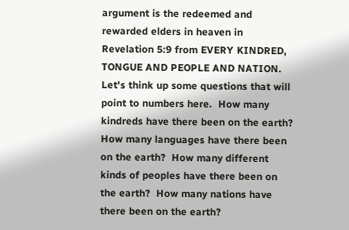argument is the redeemed and rewarded elders in heaven in Revelation 5:9 from EVERY KINDRED, TONGUE AND PEOPLE AND NATION.
Let's think up some questions that will point to numbers here.  How many kindreds have there been on the earth?  How many languages have there been on the earth?  How many different kinds of peoples have there been on the earth?  How many nations have there been on the earth?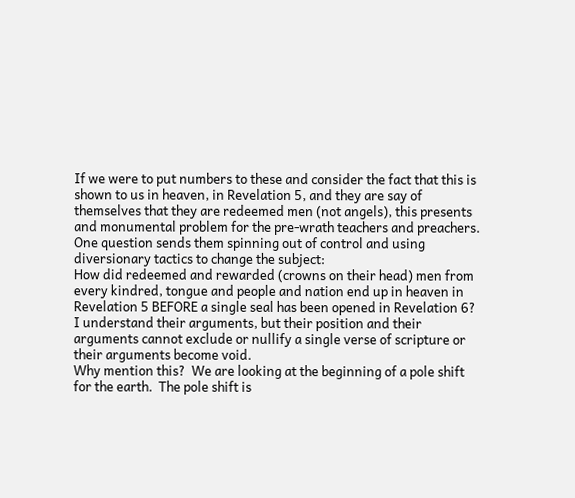If we were to put numbers to these and consider the fact that this is shown to us in heaven, in Revelation 5, and they are say of themselves that they are redeemed men (not angels), this presents and monumental problem for the pre-wrath teachers and preachers.
One question sends them spinning out of control and using diversionary tactics to change the subject:
How did redeemed and rewarded (crowns on their head) men from every kindred, tongue and people and nation end up in heaven in Revelation 5 BEFORE a single seal has been opened in Revelation 6?
I understand their arguments, but their position and their arguments cannot exclude or nullify a single verse of scripture or their arguments become void.
Why mention this?  We are looking at the beginning of a pole shift for the earth.  The pole shift is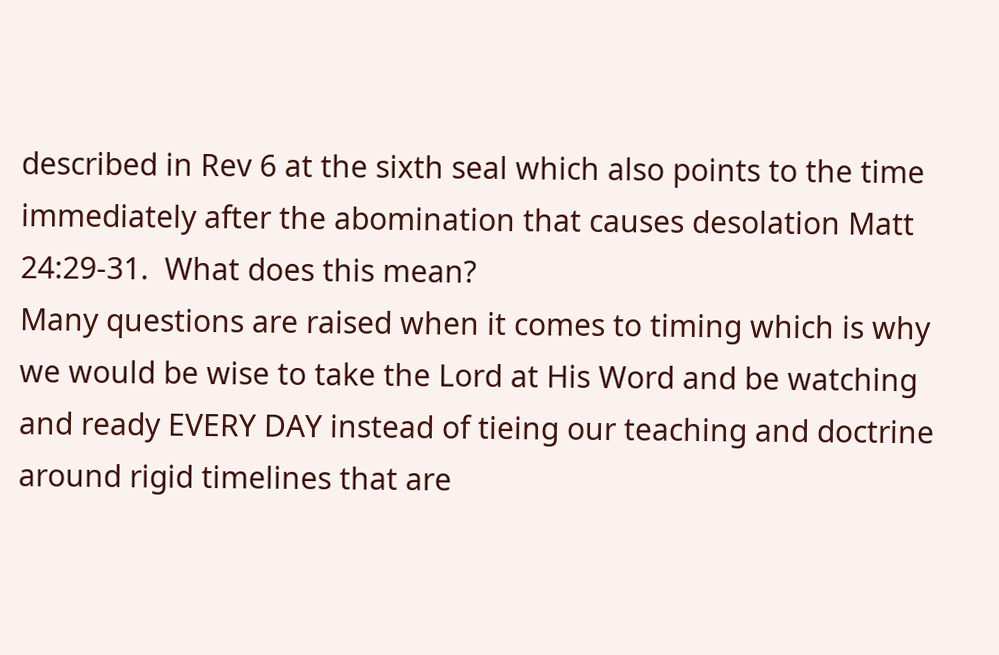described in Rev 6 at the sixth seal which also points to the time immediately after the abomination that causes desolation Matt 24:29-31.  What does this mean?
Many questions are raised when it comes to timing which is why we would be wise to take the Lord at His Word and be watching and ready EVERY DAY instead of tieing our teaching and doctrine around rigid timelines that are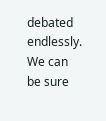debated endlessly.
We can be sure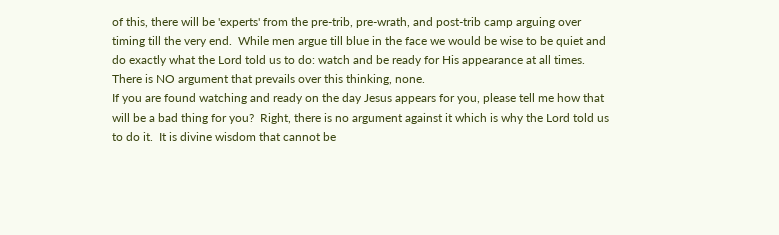of this, there will be 'experts' from the pre-trib, pre-wrath, and post-trib camp arguing over timing till the very end.  While men argue till blue in the face we would be wise to be quiet and do exactly what the Lord told us to do: watch and be ready for His appearance at all times.  There is NO argument that prevails over this thinking, none.
If you are found watching and ready on the day Jesus appears for you, please tell me how that will be a bad thing for you?  Right, there is no argument against it which is why the Lord told us to do it.  It is divine wisdom that cannot be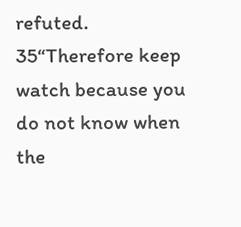refuted.
35“Therefore keep watch because you do not know when the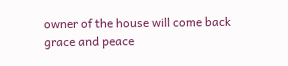owner of the house will come back
grace and peace